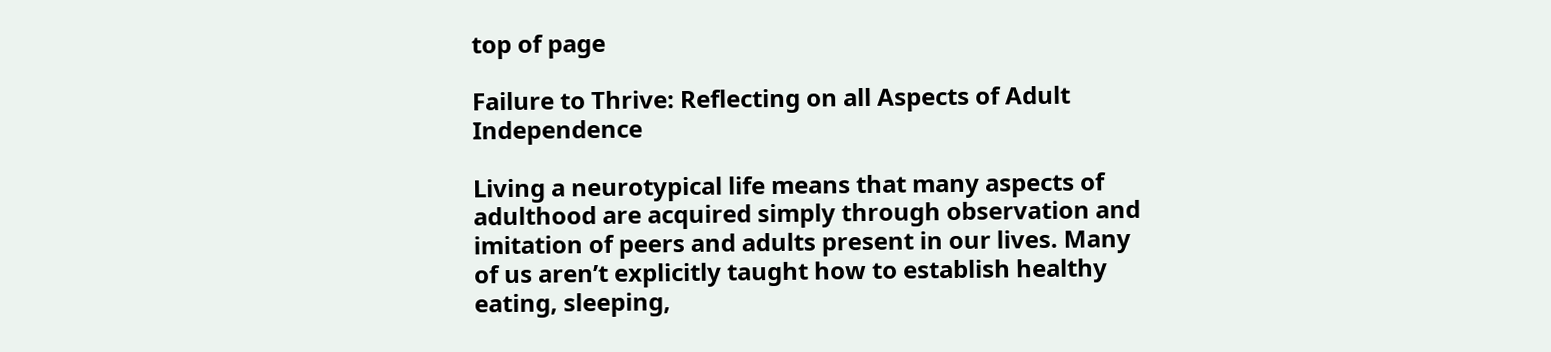top of page

Failure to Thrive: Reflecting on all Aspects of Adult Independence

Living a neurotypical life means that many aspects of adulthood are acquired simply through observation and imitation of peers and adults present in our lives. Many of us aren’t explicitly taught how to establish healthy eating, sleeping,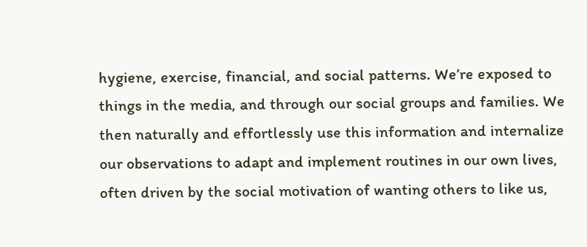hygiene, exercise, financial, and social patterns. We’re exposed to things in the media, and through our social groups and families. We then naturally and effortlessly use this information and internalize our observations to adapt and implement routines in our own lives, often driven by the social motivation of wanting others to like us,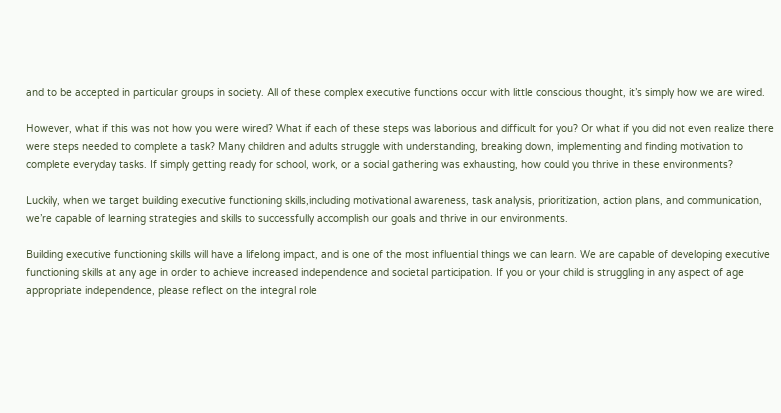and to be accepted in particular groups in society. All of these complex executive functions occur with little conscious thought, it’s simply how we are wired.

However, what if this was not how you were wired? What if each of these steps was laborious and difficult for you? Or what if you did not even realize there were steps needed to complete a task? Many children and adults struggle with understanding, breaking down, implementing and finding motivation to complete everyday tasks. If simply getting ready for school, work, or a social gathering was exhausting, how could you thrive in these environments?

Luckily, when we target building executive functioning skills,including motivational awareness, task analysis, prioritization, action plans, and communication, we’re capable of learning strategies and skills to successfully accomplish our goals and thrive in our environments.

Building executive functioning skills will have a lifelong impact, and is one of the most influential things we can learn. We are capable of developing executive functioning skills at any age in order to achieve increased independence and societal participation. If you or your child is struggling in any aspect of age appropriate independence, please reflect on the integral role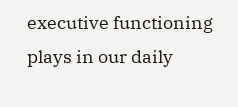executive functioning plays in our daily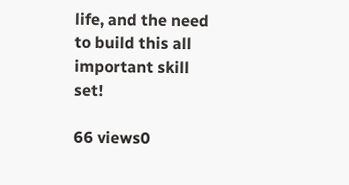life, and the need to build this all important skill set!

66 views0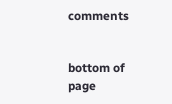comments


bottom of page